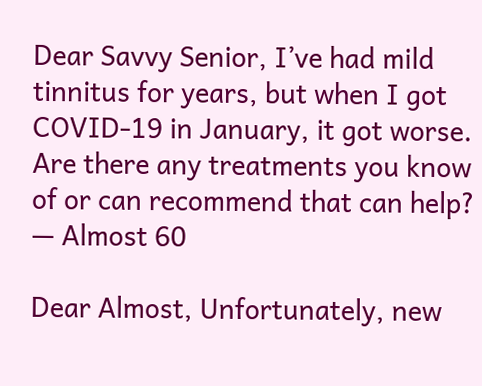Dear Savvy Senior, I’ve had mild tinnitus for years, but when I got COVID-19 in January, it got worse. Are there any treatments you know of or can recommend that can help? — Almost 60

Dear Almost, Unfortunately, new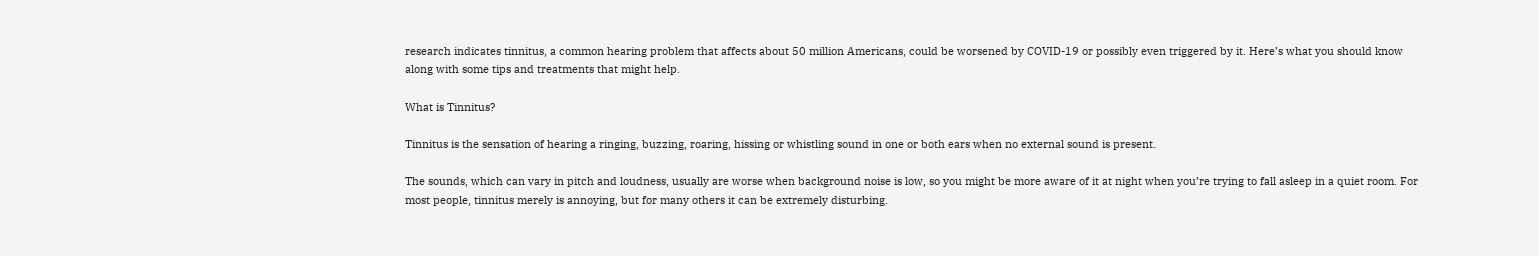research indicates tinnitus, a common hearing problem that affects about 50 million Americans, could be worsened by COVID-19 or possibly even triggered by it. Here’s what you should know along with some tips and treatments that might help.

What is Tinnitus?

Tinnitus is the sensation of hearing a ringing, buzzing, roaring, hissing or whistling sound in one or both ears when no external sound is present.

The sounds, which can vary in pitch and loudness, usually are worse when background noise is low, so you might be more aware of it at night when you’re trying to fall asleep in a quiet room. For most people, tinnitus merely is annoying, but for many others it can be extremely disturbing.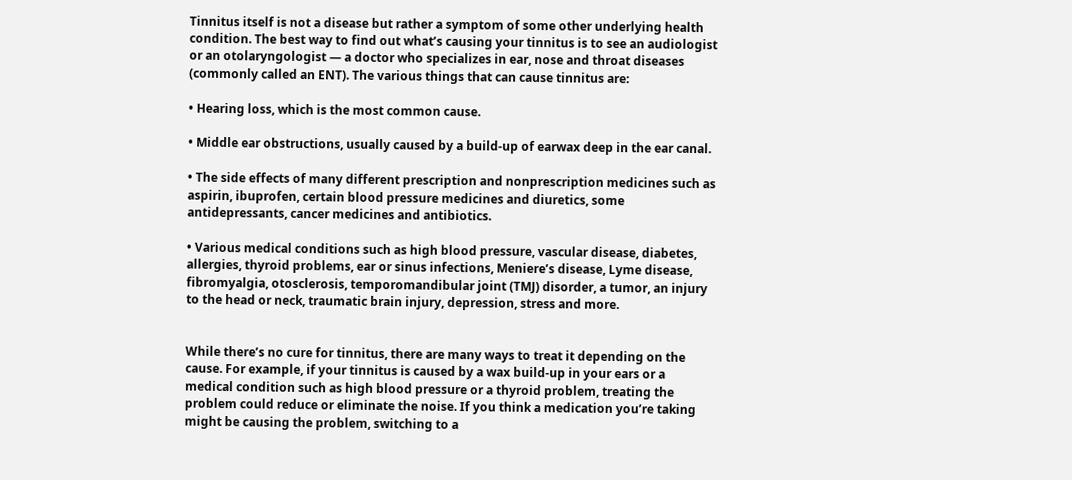Tinnitus itself is not a disease but rather a symptom of some other underlying health condition. The best way to find out what’s causing your tinnitus is to see an audiologist or an otolaryngologist — a doctor who specializes in ear, nose and throat diseases (commonly called an ENT). The various things that can cause tinnitus are:

• Hearing loss, which is the most common cause.

• Middle ear obstructions, usually caused by a build-up of earwax deep in the ear canal.

• The side effects of many different prescription and nonprescription medicines such as aspirin, ibuprofen, certain blood pressure medicines and diuretics, some antidepressants, cancer medicines and antibiotics.

• Various medical conditions such as high blood pressure, vascular disease, diabetes, allergies, thyroid problems, ear or sinus infections, Meniere’s disease, Lyme disease, fibromyalgia, otosclerosis, temporomandibular joint (TMJ) disorder, a tumor, an injury to the head or neck, traumatic brain injury, depression, stress and more.


While there’s no cure for tinnitus, there are many ways to treat it depending on the cause. For example, if your tinnitus is caused by a wax build-up in your ears or a medical condition such as high blood pressure or a thyroid problem, treating the problem could reduce or eliminate the noise. If you think a medication you’re taking might be causing the problem, switching to a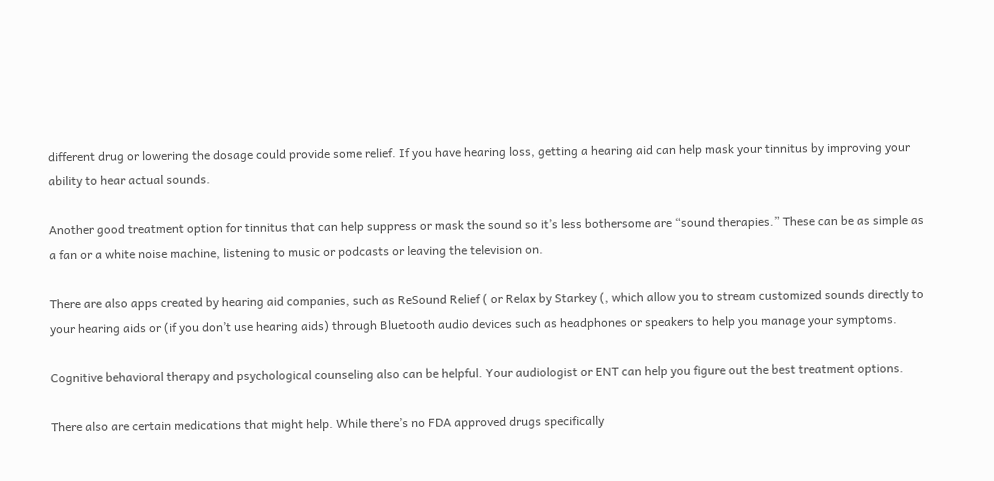different drug or lowering the dosage could provide some relief. If you have hearing loss, getting a hearing aid can help mask your tinnitus by improving your ability to hear actual sounds.

Another good treatment option for tinnitus that can help suppress or mask the sound so it’s less bothersome are “sound therapies.” These can be as simple as a fan or a white noise machine, listening to music or podcasts or leaving the television on.

There are also apps created by hearing aid companies, such as ReSound Relief ( or Relax by Starkey (, which allow you to stream customized sounds directly to your hearing aids or (if you don’t use hearing aids) through Bluetooth audio devices such as headphones or speakers to help you manage your symptoms.

Cognitive behavioral therapy and psychological counseling also can be helpful. Your audiologist or ENT can help you figure out the best treatment options.

There also are certain medications that might help. While there’s no FDA approved drugs specifically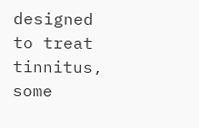designed to treat tinnitus, some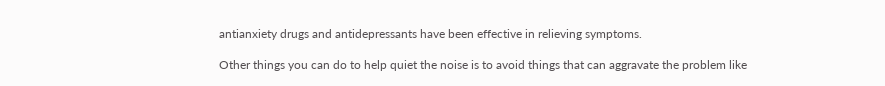antianxiety drugs and antidepressants have been effective in relieving symptoms.

Other things you can do to help quiet the noise is to avoid things that can aggravate the problem like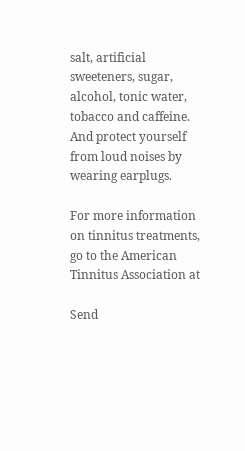salt, artificial sweeteners, sugar, alcohol, tonic water, tobacco and caffeine. And protect yourself from loud noises by wearing earplugs.

For more information on tinnitus treatments, go to the American Tinnitus Association at

Send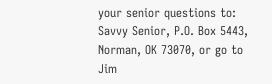your senior questions to: Savvy Senior, P.O. Box 5443, Norman, OK 73070, or go to Jim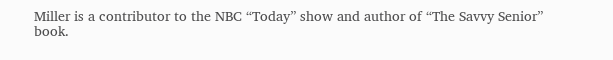Miller is a contributor to the NBC “Today” show and author of “The Savvy Senior” book.